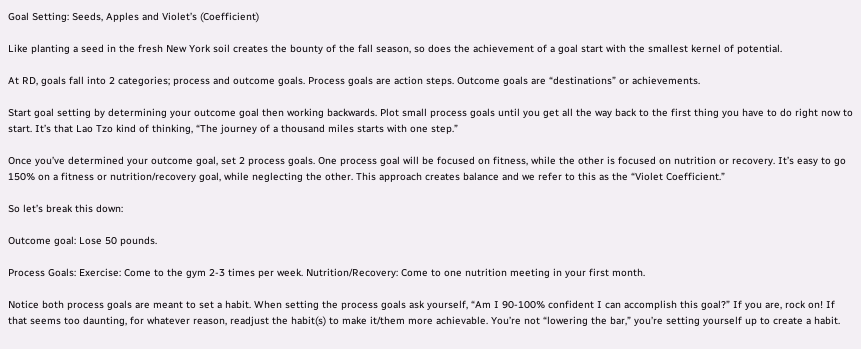Goal Setting: Seeds, Apples and Violet’s (Coefficient)

Like planting a seed in the fresh New York soil creates the bounty of the fall season, so does the achievement of a goal start with the smallest kernel of potential.

At RD, goals fall into 2 categories; process and outcome goals. Process goals are action steps. Outcome goals are “destinations” or achievements.

Start goal setting by determining your outcome goal then working backwards. Plot small process goals until you get all the way back to the first thing you have to do right now to start. It’s that Lao Tzo kind of thinking, “The journey of a thousand miles starts with one step.”

Once you’ve determined your outcome goal, set 2 process goals. One process goal will be focused on fitness, while the other is focused on nutrition or recovery. It’s easy to go 150% on a fitness or nutrition/recovery goal, while neglecting the other. This approach creates balance and we refer to this as the “Violet Coefficient.”

So let’s break this down:

Outcome goal: Lose 50 pounds.

Process Goals: Exercise: Come to the gym 2-3 times per week. Nutrition/Recovery: Come to one nutrition meeting in your first month.

Notice both process goals are meant to set a habit. When setting the process goals ask yourself, “Am I 90-100% confident I can accomplish this goal?” If you are, rock on! If that seems too daunting, for whatever reason, readjust the habit(s) to make it/them more achievable. You’re not “lowering the bar,” you’re setting yourself up to create a habit.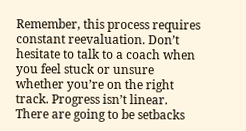Remember, this process requires constant reevaluation. Don’t hesitate to talk to a coach when you feel stuck or unsure whether you’re on the right track. Progress isn’t linear. There are going to be setbacks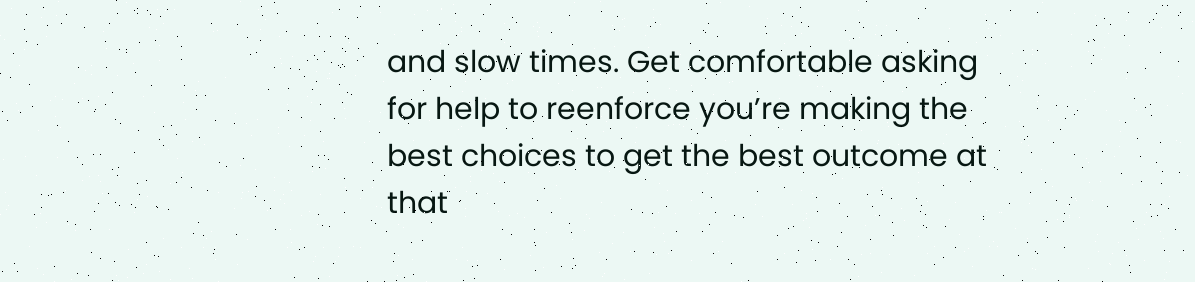and slow times. Get comfortable asking for help to reenforce you’re making the best choices to get the best outcome at that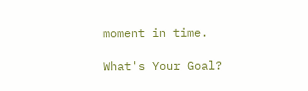moment in time.

What's Your Goal?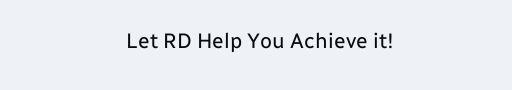Let RD Help You Achieve it!